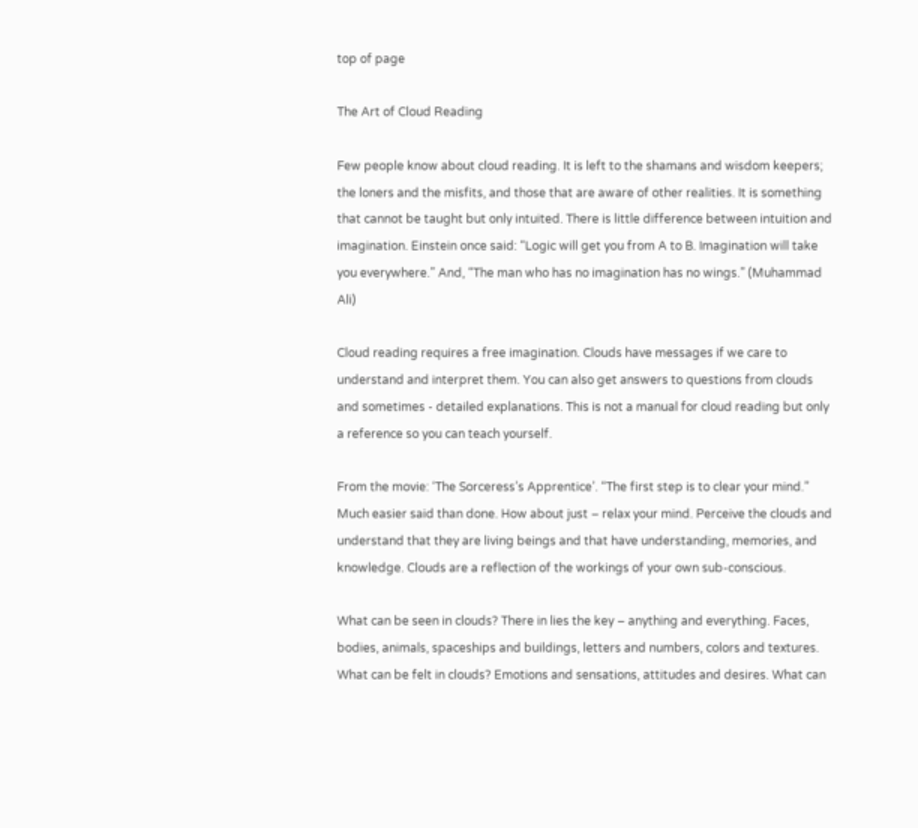top of page

The Art of Cloud Reading

Few people know about cloud reading. It is left to the shamans and wisdom keepers; the loners and the misfits, and those that are aware of other realities. It is something that cannot be taught but only intuited. There is little difference between intuition and imagination. Einstein once said: “Logic will get you from A to B. Imagination will take you everywhere.” And, “The man who has no imagination has no wings.” (Muhammad Ali)

Cloud reading requires a free imagination. Clouds have messages if we care to understand and interpret them. You can also get answers to questions from clouds and sometimes - detailed explanations. This is not a manual for cloud reading but only a reference so you can teach yourself.

From the movie: ‘The Sorceress’s Apprentice’. “The first step is to clear your mind.” Much easier said than done. How about just – relax your mind. Perceive the clouds and understand that they are living beings and that have understanding, memories, and knowledge. Clouds are a reflection of the workings of your own sub-conscious.

What can be seen in clouds? There in lies the key – anything and everything. Faces, bodies, animals, spaceships and buildings, letters and numbers, colors and textures. What can be felt in clouds? Emotions and sensations, attitudes and desires. What can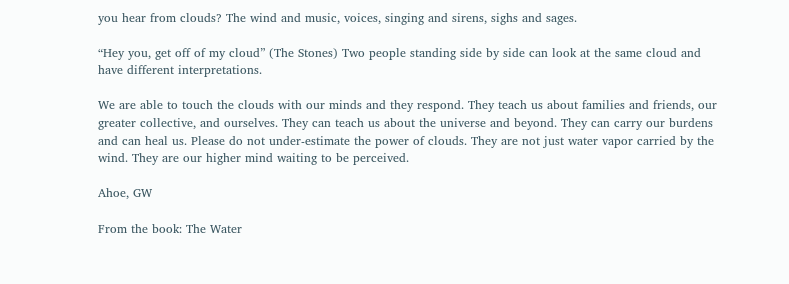you hear from clouds? The wind and music, voices, singing and sirens, sighs and sages.

“Hey you, get off of my cloud” (The Stones) Two people standing side by side can look at the same cloud and have different interpretations.

We are able to touch the clouds with our minds and they respond. They teach us about families and friends, our greater collective, and ourselves. They can teach us about the universe and beyond. They can carry our burdens and can heal us. Please do not under-estimate the power of clouds. They are not just water vapor carried by the wind. They are our higher mind waiting to be perceived.

Ahoe, GW

From the book: The Water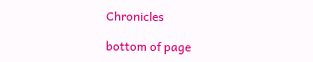Chronicles

bottom of page